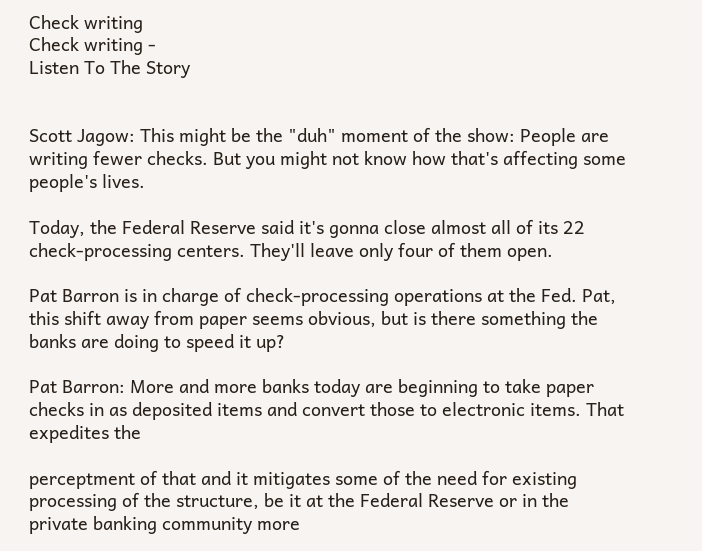Check writing
Check writing -
Listen To The Story


Scott Jagow: This might be the "duh" moment of the show: People are writing fewer checks. But you might not know how that's affecting some people's lives.

Today, the Federal Reserve said it's gonna close almost all of its 22 check-processing centers. They'll leave only four of them open.

Pat Barron is in charge of check-processing operations at the Fed. Pat, this shift away from paper seems obvious, but is there something the banks are doing to speed it up?

Pat Barron: More and more banks today are beginning to take paper checks in as deposited items and convert those to electronic items. That expedites the

perceptment of that and it mitigates some of the need for existing processing of the structure, be it at the Federal Reserve or in the private banking community more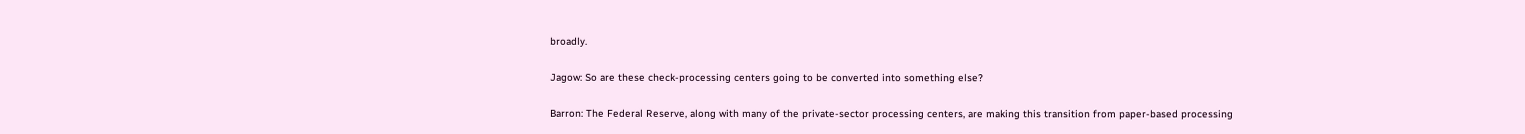broadly.

Jagow: So are these check-processing centers going to be converted into something else?

Barron: The Federal Reserve, along with many of the private-sector processing centers, are making this transition from paper-based processing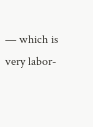— which is very labor-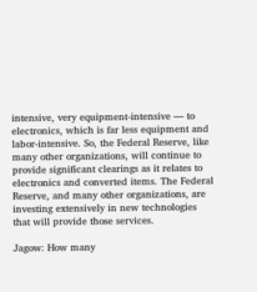intensive, very equipment-intensive — to electronics, which is far less equipment and labor-intensive. So, the Federal Reserve, like many other organizations, will continue to provide significant clearings as it relates to electronics and converted items. The Federal Reserve, and many other organizations, are investing extensively in new technologies that will provide those services.

Jagow: How many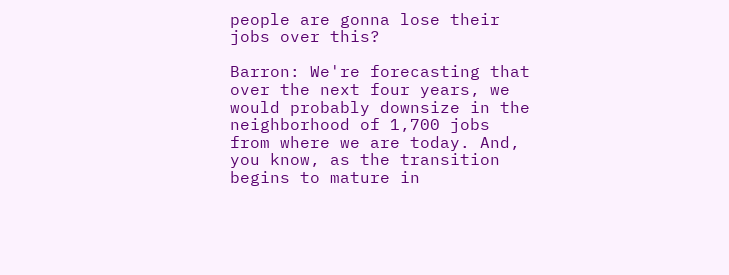people are gonna lose their jobs over this?

Barron: We're forecasting that over the next four years, we would probably downsize in the neighborhood of 1,700 jobs from where we are today. And, you know, as the transition begins to mature in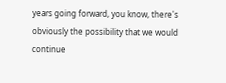years going forward, you know, there's obviously the possibility that we would continue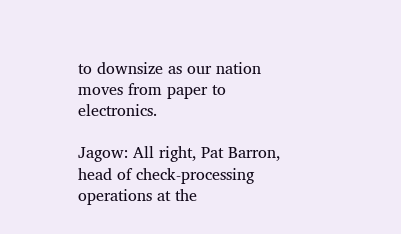to downsize as our nation moves from paper to electronics.

Jagow: All right, Pat Barron, head of check-processing operations at the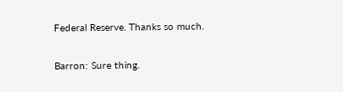Federal Reserve. Thanks so much.

Barron: Sure thing.